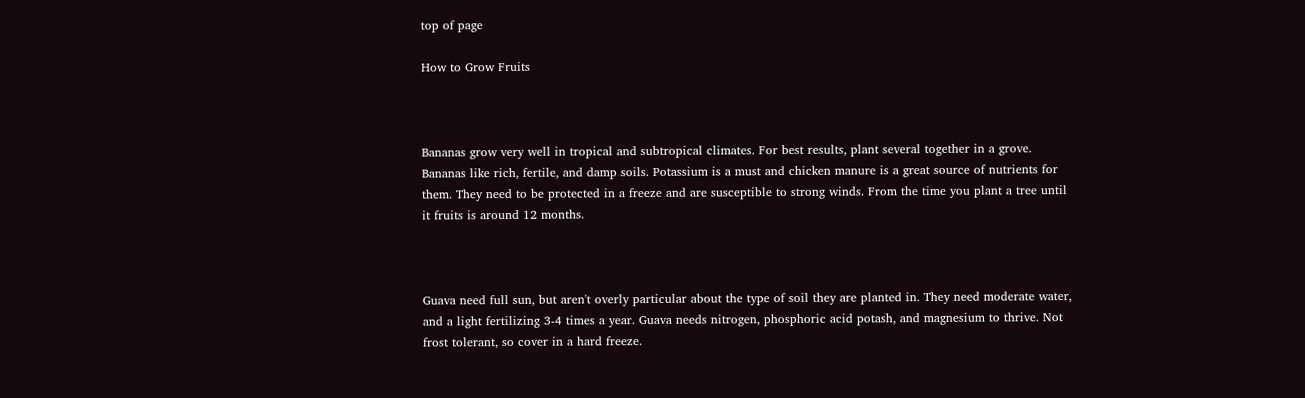top of page

How to Grow Fruits



Bananas grow very well in tropical and subtropical climates. For best results, plant several together in a grove. Bananas like rich, fertile, and damp soils. Potassium is a must and chicken manure is a great source of nutrients for them. They need to be protected in a freeze and are susceptible to strong winds. From the time you plant a tree until it fruits is around 12 months.



Guava need full sun, but aren't overly particular about the type of soil they are planted in. They need moderate water, and a light fertilizing 3-4 times a year. Guava needs nitrogen, phosphoric acid potash, and magnesium to thrive. Not frost tolerant, so cover in a hard freeze.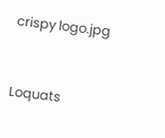crispy logo.jpg


Loquats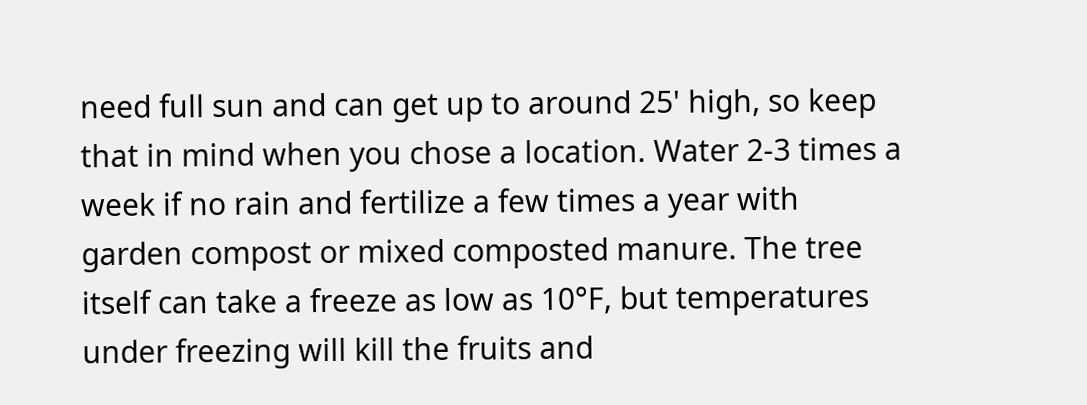need full sun and can get up to around 25' high, so keep that in mind when you chose a location. Water 2-3 times a week if no rain and fertilize a few times a year with garden compost or mixed composted manure. The tree itself can take a freeze as low as 10°F, but temperatures under freezing will kill the fruits and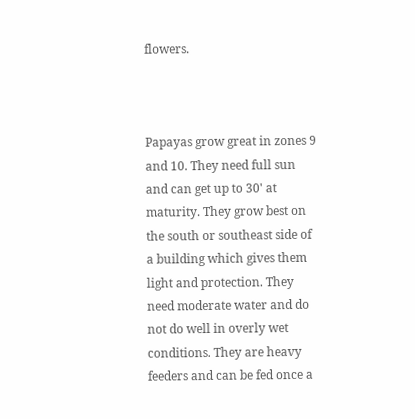flowers.



Papayas grow great in zones 9 and 10. They need full sun and can get up to 30' at maturity. They grow best on the south or southeast side of a building which gives them light and protection. They need moderate water and do not do well in overly wet conditions. They are heavy feeders and can be fed once a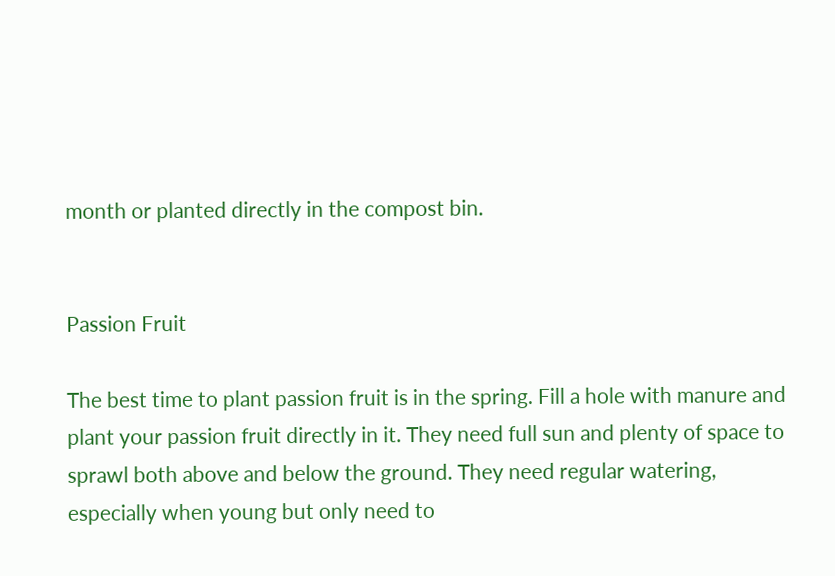month or planted directly in the compost bin.


Passion Fruit

The best time to plant passion fruit is in the spring. Fill a hole with manure and plant your passion fruit directly in it. They need full sun and plenty of space to sprawl both above and below the ground. They need regular watering, especially when young but only need to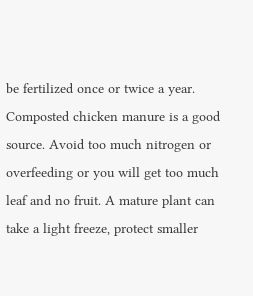be fertilized once or twice a year. Composted chicken manure is a good source. Avoid too much nitrogen or overfeeding or you will get too much leaf and no fruit. A mature plant can take a light freeze, protect smaller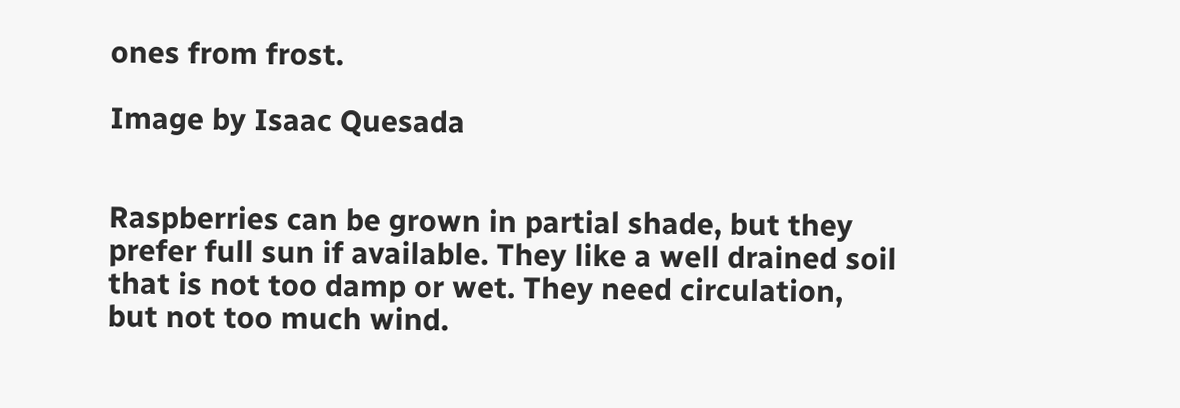ones from frost.

Image by Isaac Quesada


Raspberries can be grown in partial shade, but they prefer full sun if available. They like a well drained soil that is not too damp or wet. They need circulation, but not too much wind.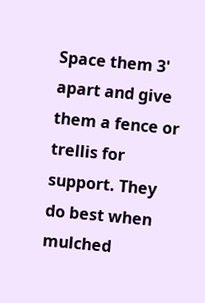Space them 3' apart and give them a fence or trellis for support. They do best when mulched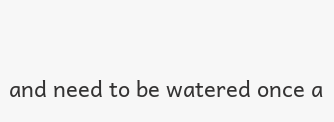and need to be watered once a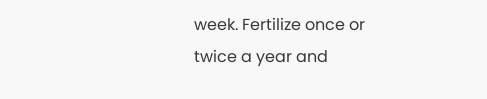week. Fertilize once or twice a year and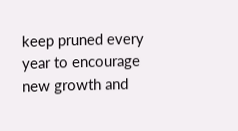keep pruned every year to encourage new growth and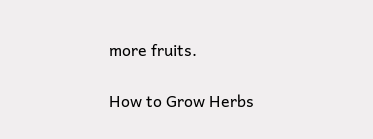more fruits.

How to Grow Herbs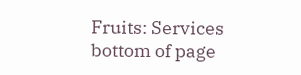Fruits: Services
bottom of page